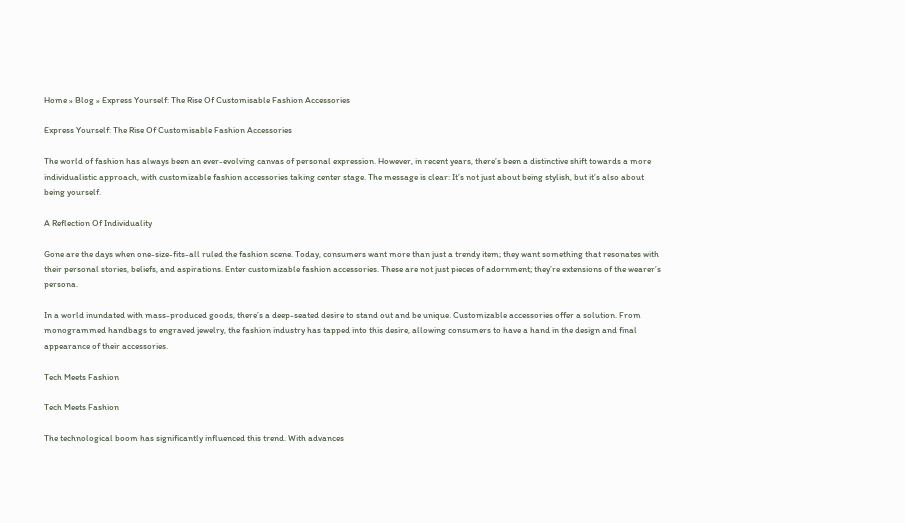Home » Blog » Express Yourself: The Rise Of Customisable Fashion Accessories

Express Yourself: The Rise Of Customisable Fashion Accessories

The world of fashion has always been an ever-evolving canvas of personal expression. However, in recent years, there’s been a distinctive shift towards a more individualistic approach, with customizable fashion accessories taking center stage. The message is clear: It’s not just about being stylish, but it’s also about being yourself.

A Reflection Of Individuality

Gone are the days when one-size-fits-all ruled the fashion scene. Today, consumers want more than just a trendy item; they want something that resonates with their personal stories, beliefs, and aspirations. Enter customizable fashion accessories. These are not just pieces of adornment; they’re extensions of the wearer’s persona.

In a world inundated with mass-produced goods, there’s a deep-seated desire to stand out and be unique. Customizable accessories offer a solution. From monogrammed handbags to engraved jewelry, the fashion industry has tapped into this desire, allowing consumers to have a hand in the design and final appearance of their accessories.

Tech Meets Fashion

Tech Meets Fashion

The technological boom has significantly influenced this trend. With advances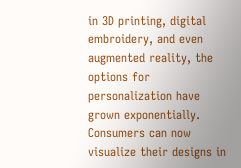in 3D printing, digital embroidery, and even augmented reality, the options for personalization have grown exponentially. Consumers can now visualize their designs in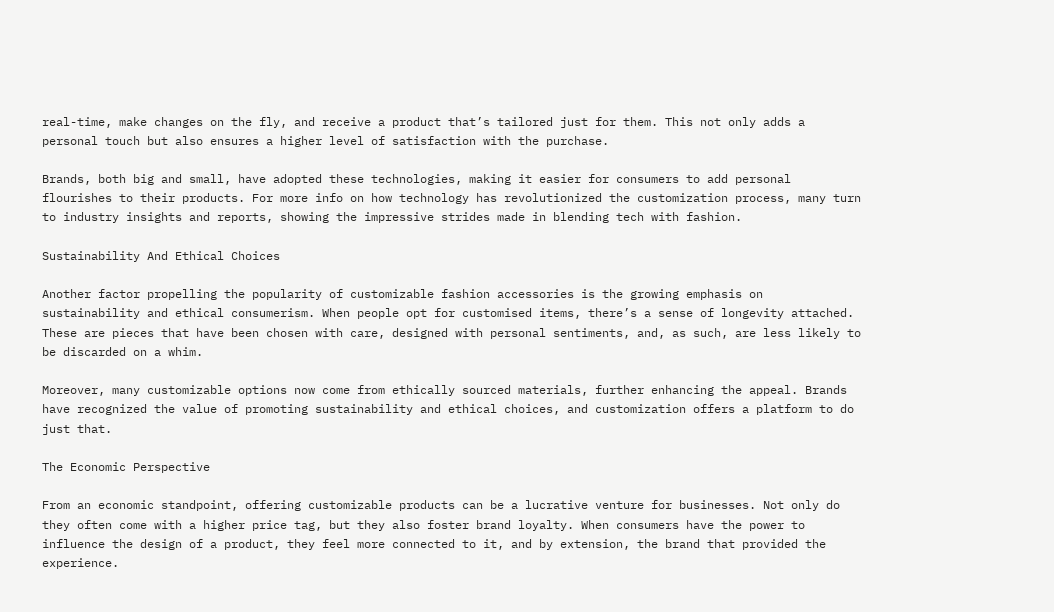real-time, make changes on the fly, and receive a product that’s tailored just for them. This not only adds a personal touch but also ensures a higher level of satisfaction with the purchase.

Brands, both big and small, have adopted these technologies, making it easier for consumers to add personal flourishes to their products. For more info on how technology has revolutionized the customization process, many turn to industry insights and reports, showing the impressive strides made in blending tech with fashion.

Sustainability And Ethical Choices

Another factor propelling the popularity of customizable fashion accessories is the growing emphasis on sustainability and ethical consumerism. When people opt for customised items, there’s a sense of longevity attached. These are pieces that have been chosen with care, designed with personal sentiments, and, as such, are less likely to be discarded on a whim.

Moreover, many customizable options now come from ethically sourced materials, further enhancing the appeal. Brands have recognized the value of promoting sustainability and ethical choices, and customization offers a platform to do just that.

The Economic Perspective

From an economic standpoint, offering customizable products can be a lucrative venture for businesses. Not only do they often come with a higher price tag, but they also foster brand loyalty. When consumers have the power to influence the design of a product, they feel more connected to it, and by extension, the brand that provided the experience.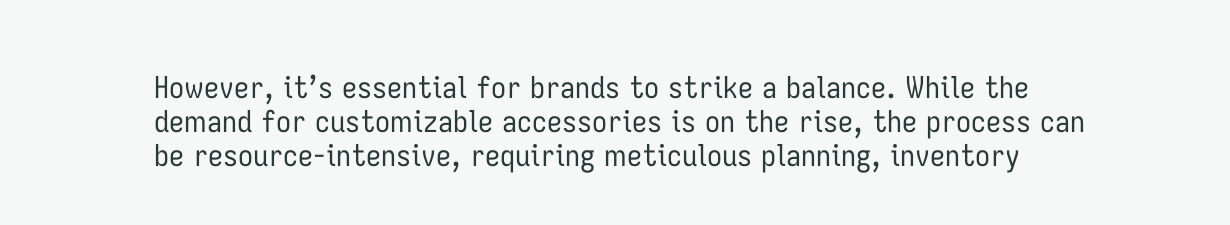However, it’s essential for brands to strike a balance. While the demand for customizable accessories is on the rise, the process can be resource-intensive, requiring meticulous planning, inventory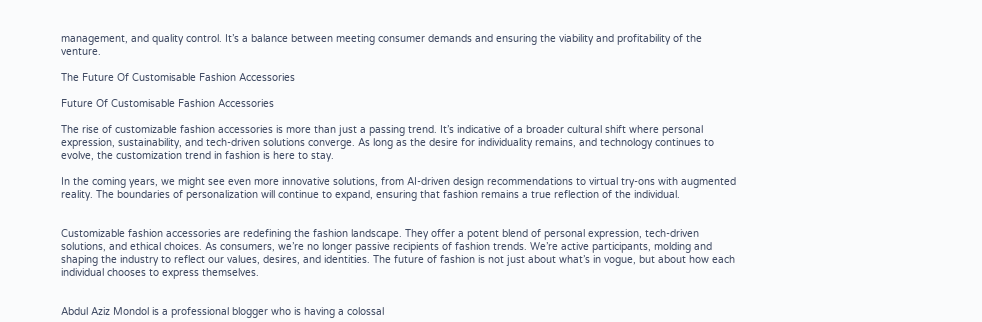management, and quality control. It’s a balance between meeting consumer demands and ensuring the viability and profitability of the venture.

The Future Of Customisable Fashion Accessories

Future Of Customisable Fashion Accessories

The rise of customizable fashion accessories is more than just a passing trend. It’s indicative of a broader cultural shift where personal expression, sustainability, and tech-driven solutions converge. As long as the desire for individuality remains, and technology continues to evolve, the customization trend in fashion is here to stay.

In the coming years, we might see even more innovative solutions, from AI-driven design recommendations to virtual try-ons with augmented reality. The boundaries of personalization will continue to expand, ensuring that fashion remains a true reflection of the individual.


Customizable fashion accessories are redefining the fashion landscape. They offer a potent blend of personal expression, tech-driven solutions, and ethical choices. As consumers, we’re no longer passive recipients of fashion trends. We’re active participants, molding and shaping the industry to reflect our values, desires, and identities. The future of fashion is not just about what’s in vogue, but about how each individual chooses to express themselves.


Abdul Aziz Mondol is a professional blogger who is having a colossal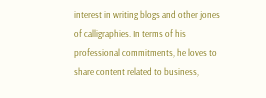interest in writing blogs and other jones of calligraphies. In terms of his professional commitments, he loves to share content related to business,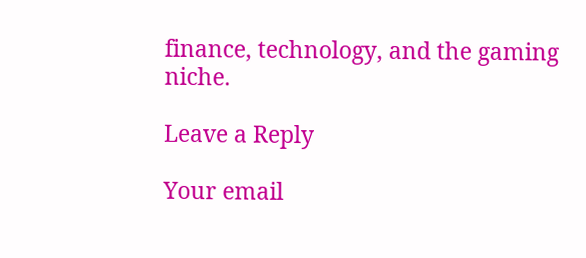finance, technology, and the gaming niche.

Leave a Reply

Your email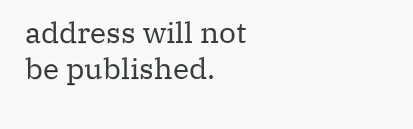address will not be published.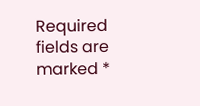Required fields are marked *